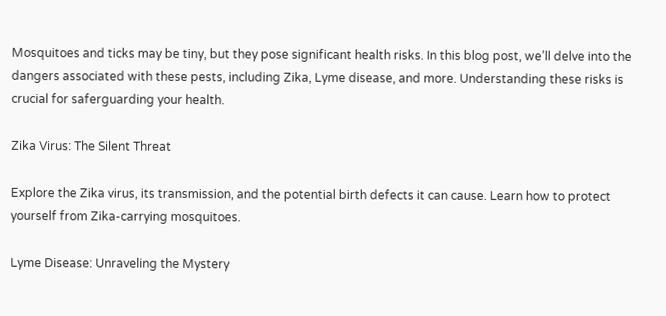Mosquitoes and ticks may be tiny, but they pose significant health risks. In this blog post, we’ll delve into the dangers associated with these pests, including Zika, Lyme disease, and more. Understanding these risks is crucial for saferguarding your health.

Zika Virus: The Silent Threat

Explore the Zika virus, its transmission, and the potential birth defects it can cause. Learn how to protect yourself from Zika-carrying mosquitoes.

Lyme Disease: Unraveling the Mystery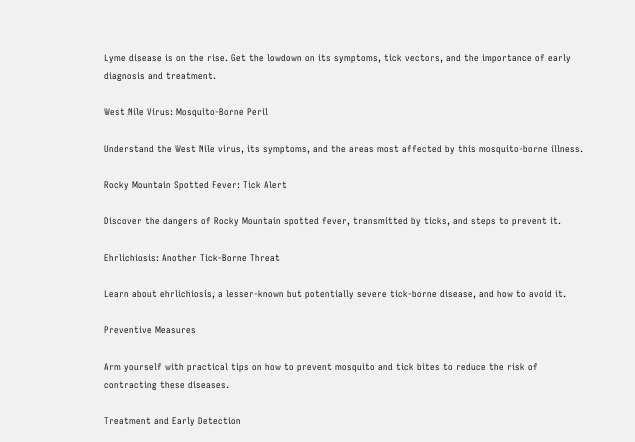Lyme disease is on the rise. Get the lowdown on its symptoms, tick vectors, and the importance of early diagnosis and treatment.

West Nile Virus: Mosquito-Borne Peril

Understand the West Nile virus, its symptoms, and the areas most affected by this mosquito-borne illness.

Rocky Mountain Spotted Fever: Tick Alert

Discover the dangers of Rocky Mountain spotted fever, transmitted by ticks, and steps to prevent it.

Ehrlichiosis: Another Tick-Borne Threat

Learn about ehrlichiosis, a lesser-known but potentially severe tick-borne disease, and how to avoid it.

Preventive Measures

Arm yourself with practical tips on how to prevent mosquito and tick bites to reduce the risk of contracting these diseases.

Treatment and Early Detection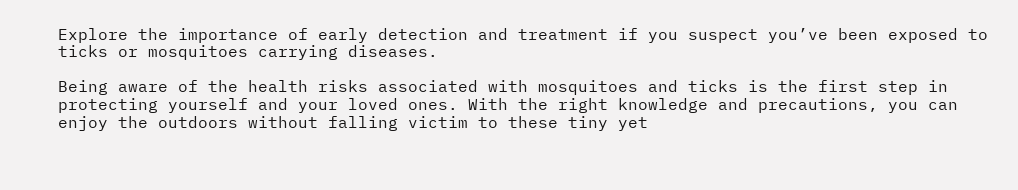Explore the importance of early detection and treatment if you suspect you’ve been exposed to ticks or mosquitoes carrying diseases.

Being aware of the health risks associated with mosquitoes and ticks is the first step in protecting yourself and your loved ones. With the right knowledge and precautions, you can enjoy the outdoors without falling victim to these tiny yet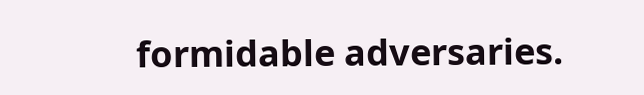formidable adversaries.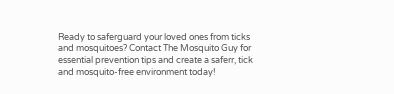Ready to saferguard your loved ones from ticks and mosquitoes? Contact The Mosquito Guy for essential prevention tips and create a saferr, tick and mosquito-free environment today!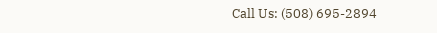Call Us: (508) 695-2894